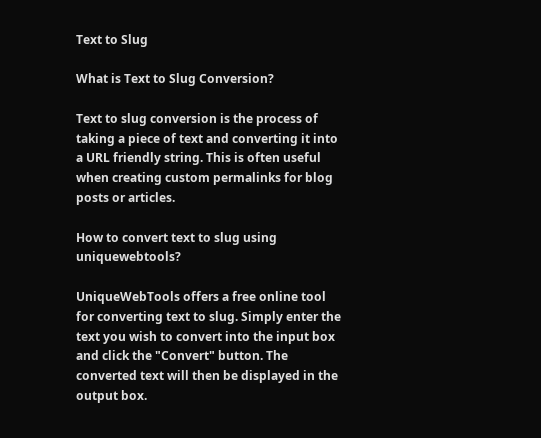Text to Slug

What is Text to Slug Conversion?

Text to slug conversion is the process of taking a piece of text and converting it into a URL friendly string. This is often useful when creating custom permalinks for blog posts or articles.

How to convert text to slug using uniquewebtools?

UniqueWebTools offers a free online tool for converting text to slug. Simply enter the text you wish to convert into the input box and click the "Convert" button. The converted text will then be displayed in the output box.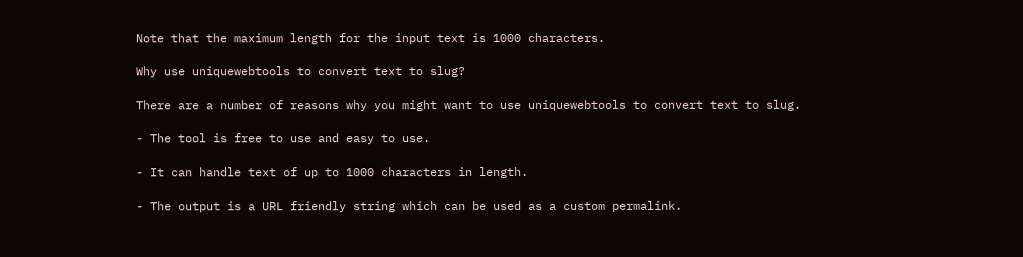Note that the maximum length for the input text is 1000 characters.

Why use uniquewebtools to convert text to slug?

There are a number of reasons why you might want to use uniquewebtools to convert text to slug.

- The tool is free to use and easy to use.

- It can handle text of up to 1000 characters in length.

- The output is a URL friendly string which can be used as a custom permalink.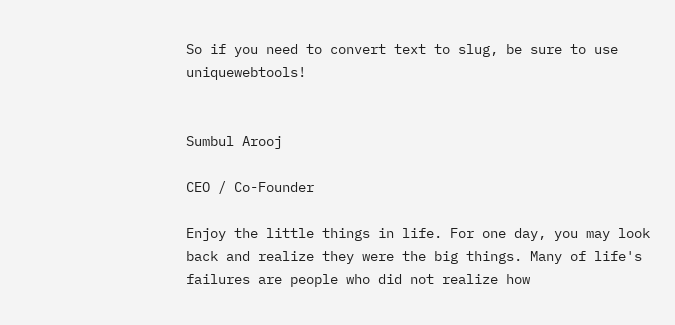So if you need to convert text to slug, be sure to use uniquewebtools!


Sumbul Arooj

CEO / Co-Founder

Enjoy the little things in life. For one day, you may look back and realize they were the big things. Many of life's failures are people who did not realize how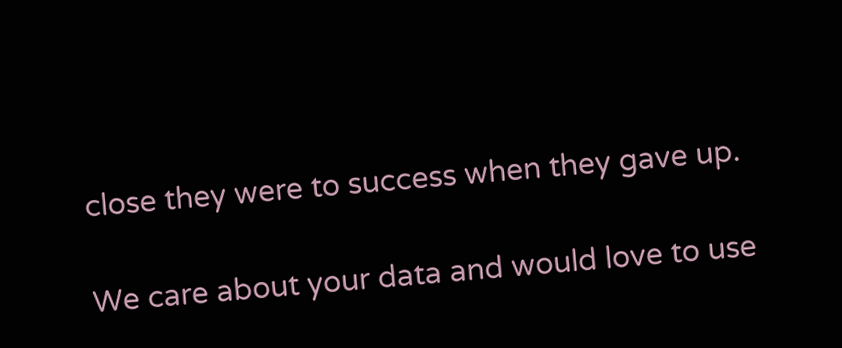close they were to success when they gave up.

We care about your data and would love to use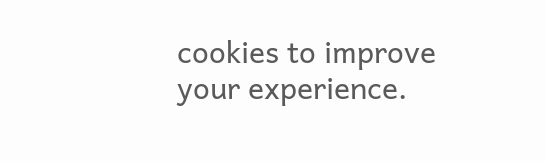cookies to improve your experience.